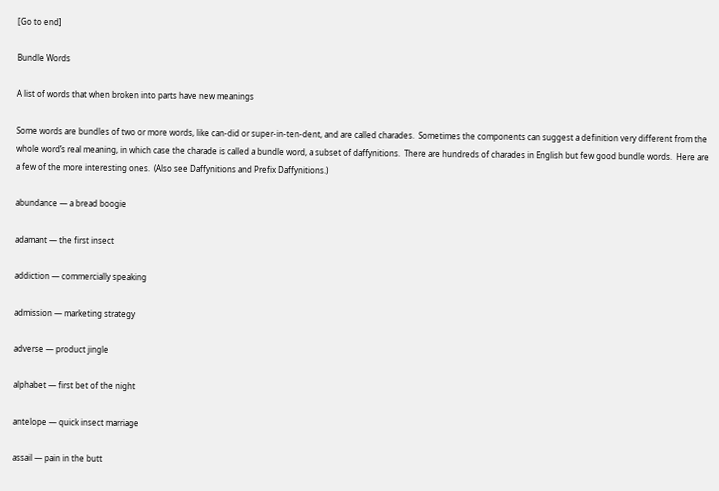[Go to end]

Bundle Words

A list of words that when broken into parts have new meanings

Some words are bundles of two or more words, like can-did or super-in-ten-dent, and are called charades.  Sometimes the components can suggest a definition very different from the whole word’s real meaning, in which case the charade is called a bundle word, a subset of daffynitions.  There are hundreds of charades in English but few good bundle words.  Here are a few of the more interesting ones.  (Also see Daffynitions and Prefix Daffynitions.)

abundance — a bread boogie

adamant — the first insect

addiction — commercially speaking

admission — marketing strategy

adverse — product jingle

alphabet — first bet of the night

antelope — quick insect marriage

assail — pain in the butt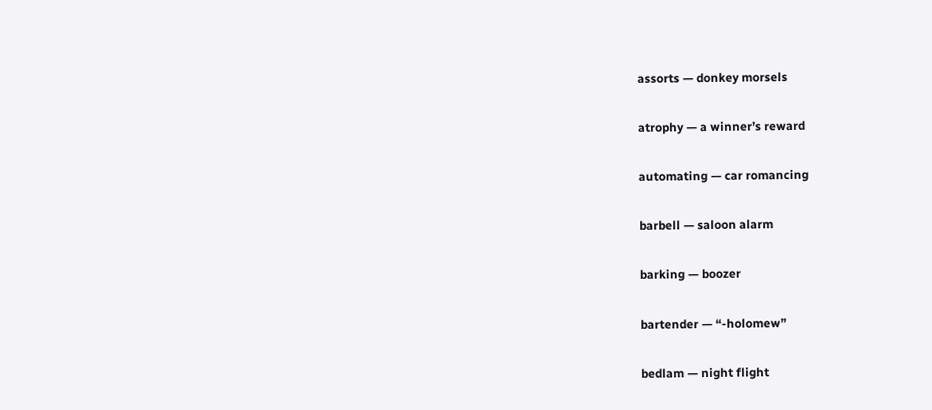assorts — donkey morsels

atrophy — a winner’s reward

automating — car romancing

barbell — saloon alarm

barking — boozer

bartender — “-holomew”

bedlam — night flight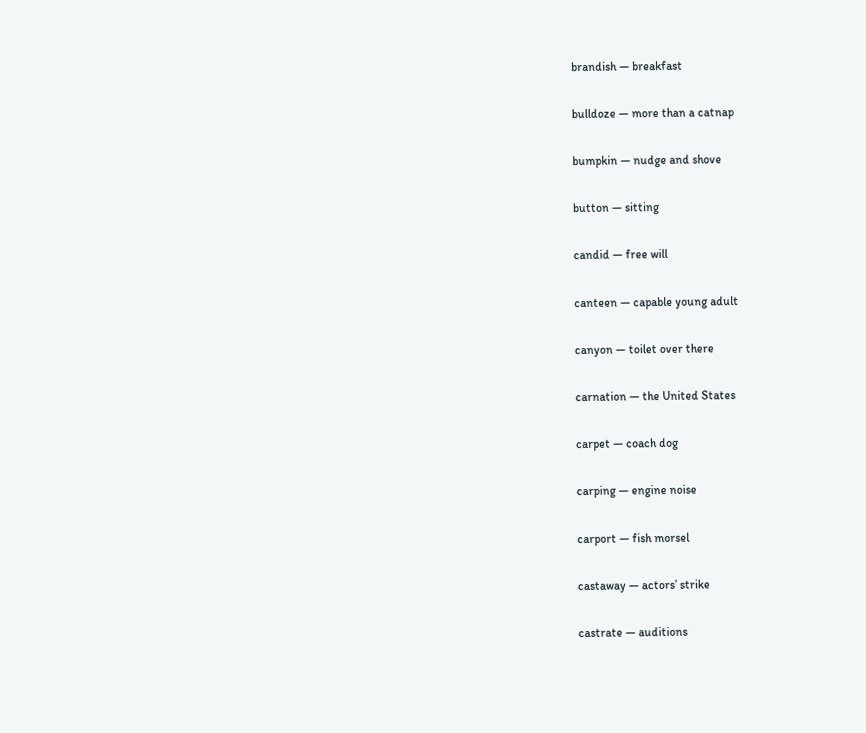brandish — breakfast

bulldoze — more than a catnap

bumpkin — nudge and shove

button — sitting

candid — free will

canteen — capable young adult

canyon — toilet over there

carnation — the United States

carpet — coach dog

carping — engine noise

carport — fish morsel

castaway — actors’ strike

castrate — auditions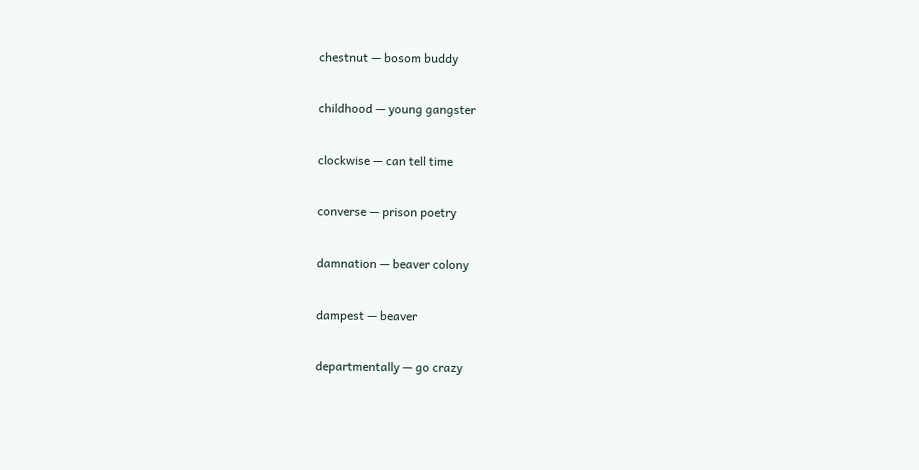chestnut — bosom buddy

childhood — young gangster

clockwise — can tell time

converse — prison poetry

damnation — beaver colony

dampest — beaver

departmentally — go crazy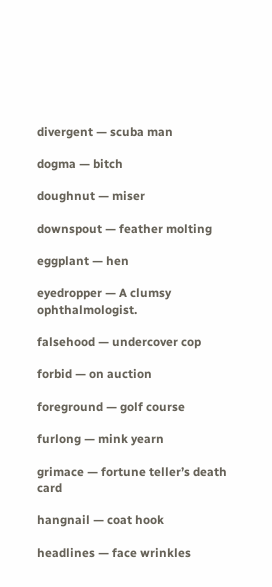divergent — scuba man

dogma — bitch

doughnut — miser

downspout — feather molting

eggplant — hen

eyedropper — A clumsy ophthalmologist.

falsehood — undercover cop

forbid — on auction

foreground — golf course

furlong — mink yearn

grimace — fortune teller’s death card

hangnail — coat hook

headlines — face wrinkles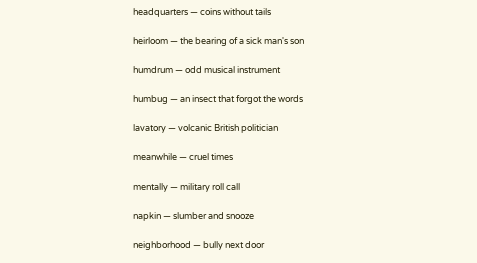headquarters — coins without tails

heirloom — the bearing of a sick man's son

humdrum — odd musical instrument

humbug — an insect that forgot the words

lavatory — volcanic British politician

meanwhile — cruel times

mentally — military roll call

napkin — slumber and snooze

neighborhood — bully next door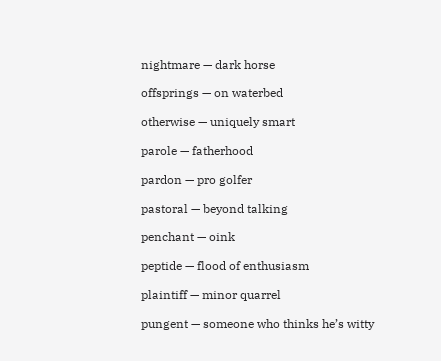nightmare — dark horse

offsprings — on waterbed

otherwise — uniquely smart

parole — fatherhood

pardon — pro golfer

pastoral — beyond talking

penchant — oink

peptide — flood of enthusiasm

plaintiff — minor quarrel

pungent — someone who thinks he’s witty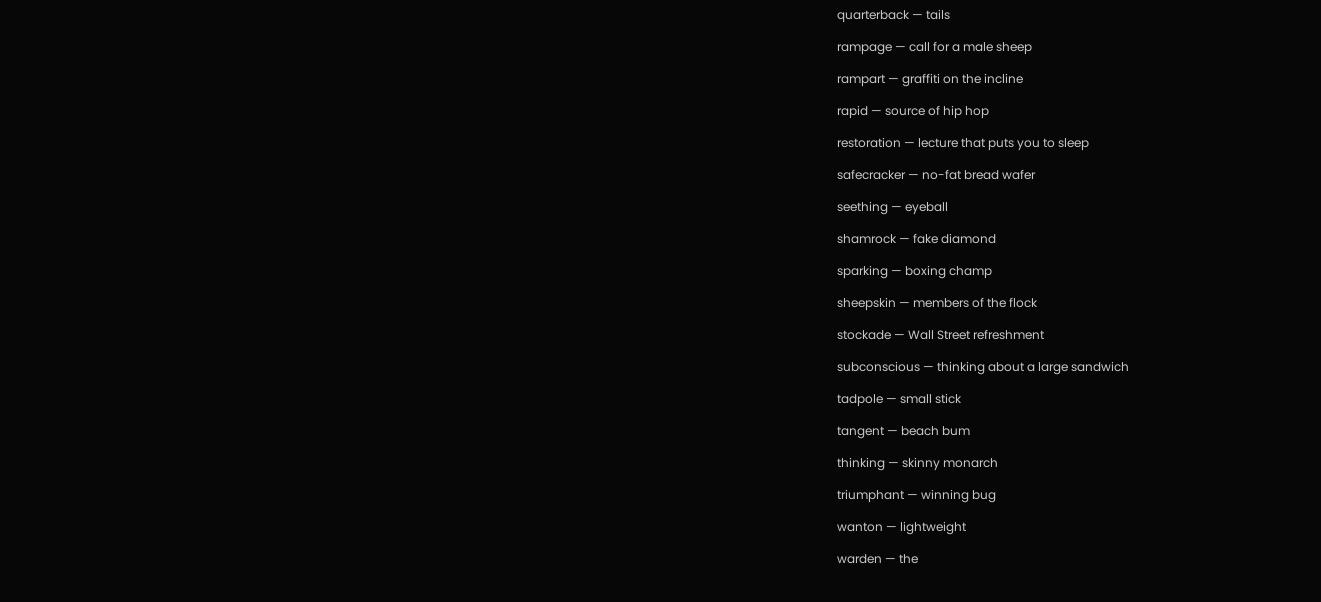quarterback — tails

rampage — call for a male sheep

rampart — graffiti on the incline

rapid — source of hip hop

restoration — lecture that puts you to sleep

safecracker — no-fat bread wafer

seething — eyeball

shamrock — fake diamond

sparking — boxing champ

sheepskin — members of the flock

stockade — Wall Street refreshment

subconscious — thinking about a large sandwich

tadpole — small stick

tangent — beach bum

thinking — skinny monarch

triumphant — winning bug

wanton — lightweight

warden — the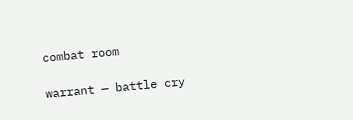combat room

warrant — battle cry